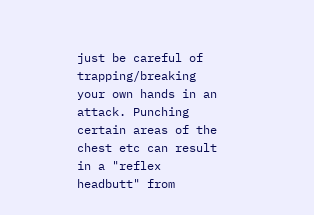just be careful of trapping/breaking your own hands in an attack. Punching certain areas of the chest etc can result in a "reflex headbutt" from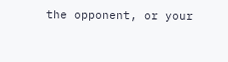the opponent, or your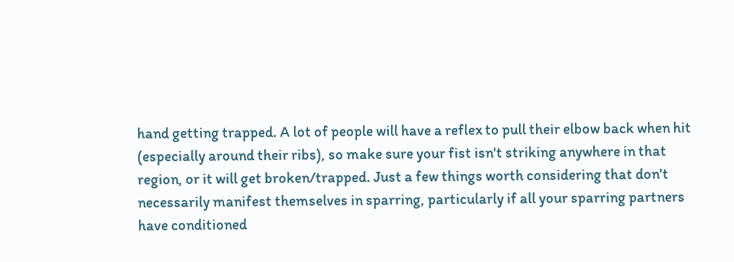hand getting trapped. A lot of people will have a reflex to pull their elbow back when hit (especially around their ribs), so make sure your fist isn't striking anywhere in that region, or it will get broken/trapped. Just a few things worth considering that don't necessarily manifest themselves in sparring, particularly if all your sparring partners have conditioned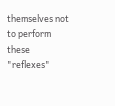themselves not to perform these "reflexes"